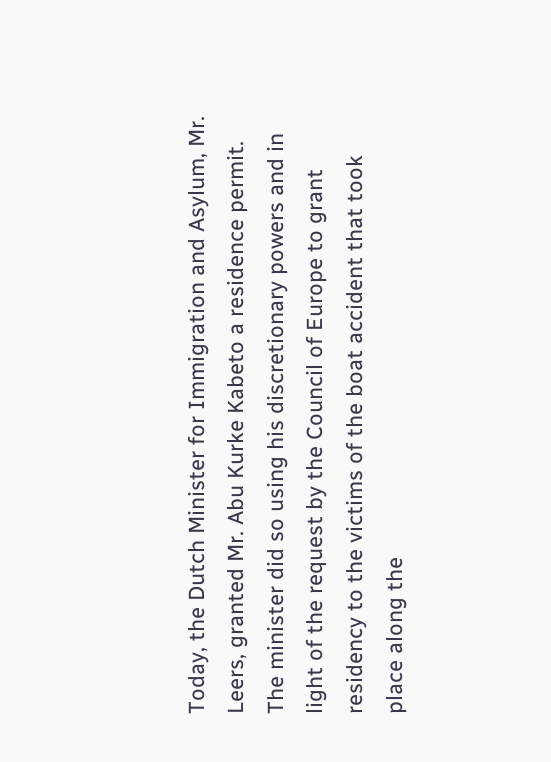Today, the Dutch Minister for Immigration and Asylum, Mr. Leers, granted Mr. Abu Kurke Kabeto a residence permit. The minister did so using his discretionary powers and in light of the request by the Council of Europe to grant residency to the victims of the boat accident that took place along the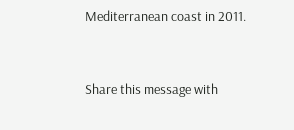Mediterranean coast in 2011.


Share this message with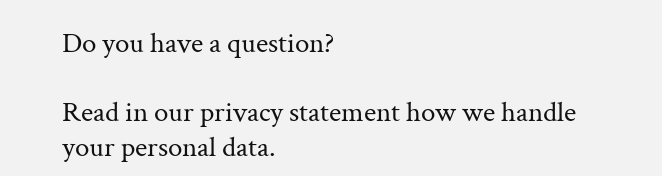Do you have a question?

Read in our privacy statement how we handle your personal data.